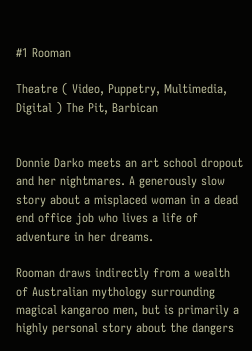#1 Rooman

Theatre ( Video, Puppetry, Multimedia, Digital ) The Pit, Barbican


Donnie Darko meets an art school dropout and her nightmares. A generously slow story about a misplaced woman in a dead end office job who lives a life of adventure in her dreams.

Rooman draws indirectly from a wealth of Australian mythology surrounding magical kangaroo men, but is primarily a highly personal story about the dangers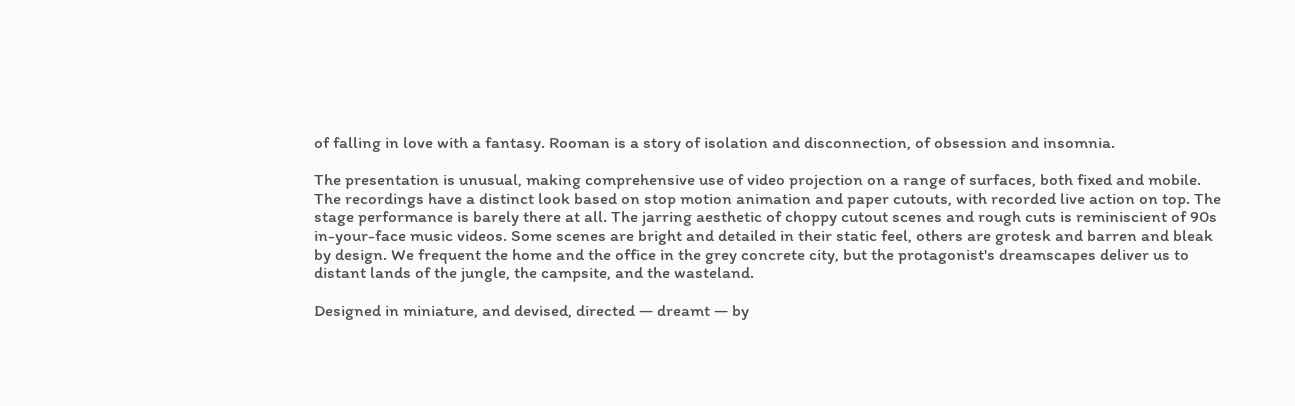of falling in love with a fantasy. Rooman is a story of isolation and disconnection, of obsession and insomnia.

The presentation is unusual, making comprehensive use of video projection on a range of surfaces, both fixed and mobile. The recordings have a distinct look based on stop motion animation and paper cutouts, with recorded live action on top. The stage performance is barely there at all. The jarring aesthetic of choppy cutout scenes and rough cuts is reminiscient of 90s in-your-face music videos. Some scenes are bright and detailed in their static feel, others are grotesk and barren and bleak by design. We frequent the home and the office in the grey concrete city, but the protagonist's dreamscapes deliver us to distant lands of the jungle, the campsite, and the wasteland.

Designed in miniature, and devised, directed — dreamt — by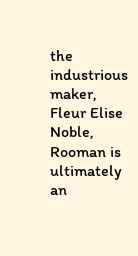the industrious maker, Fleur Elise Noble, Rooman is ultimately an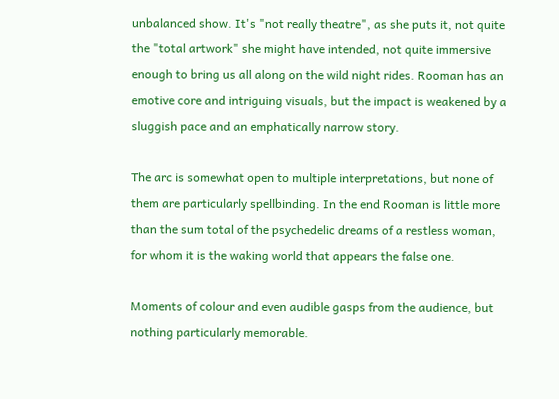unbalanced show. It's "not really theatre", as she puts it, not quite the "total artwork" she might have intended, not quite immersive enough to bring us all along on the wild night rides. Rooman has an emotive core and intriguing visuals, but the impact is weakened by a sluggish pace and an emphatically narrow story.

The arc is somewhat open to multiple interpretations, but none of them are particularly spellbinding. In the end Rooman is little more than the sum total of the psychedelic dreams of a restless woman, for whom it is the waking world that appears the false one.

Moments of colour and even audible gasps from the audience, but nothing particularly memorable.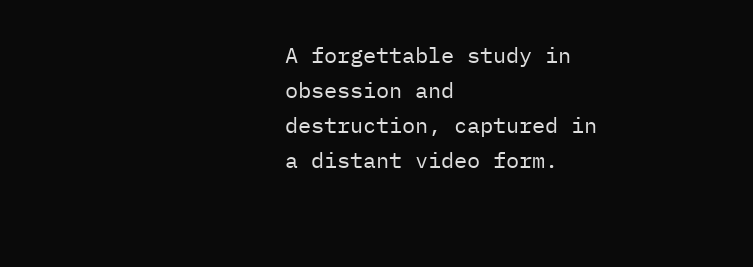A forgettable study in obsession and destruction, captured in a distant video form.